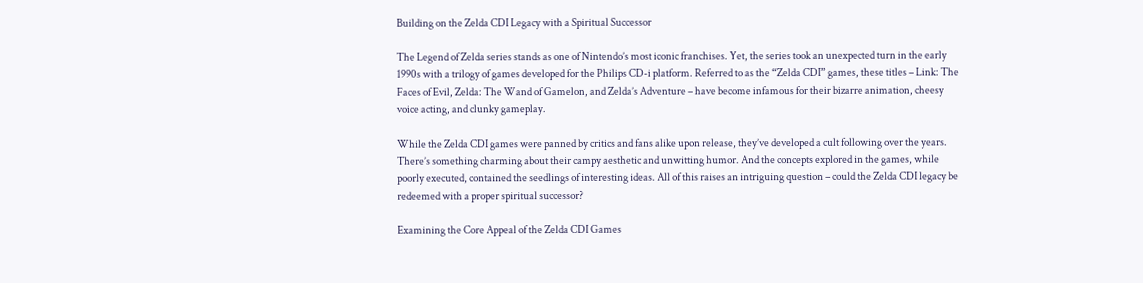Building on the Zelda CDI Legacy with a Spiritual Successor

The Legend of Zelda series stands as one of Nintendo’s most iconic franchises. Yet, the series took an unexpected turn in the early 1990s with a trilogy of games developed for the Philips CD-i platform. Referred to as the “Zelda CDI” games, these titles – Link: The Faces of Evil, Zelda: The Wand of Gamelon, and Zelda’s Adventure – have become infamous for their bizarre animation, cheesy voice acting, and clunky gameplay.

While the Zelda CDI games were panned by critics and fans alike upon release, they’ve developed a cult following over the years. There’s something charming about their campy aesthetic and unwitting humor. And the concepts explored in the games, while poorly executed, contained the seedlings of interesting ideas. All of this raises an intriguing question – could the Zelda CDI legacy be redeemed with a proper spiritual successor?

Examining the Core Appeal of the Zelda CDI Games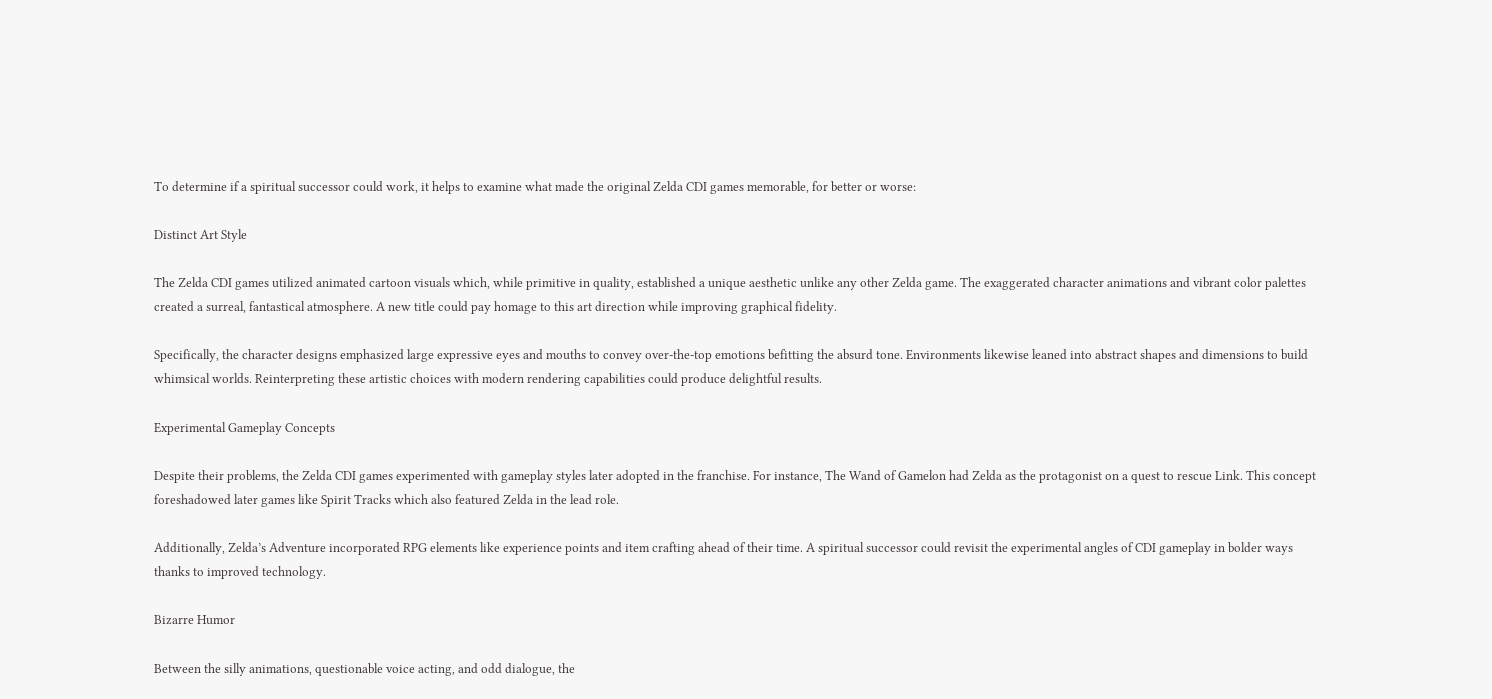To determine if a spiritual successor could work, it helps to examine what made the original Zelda CDI games memorable, for better or worse:

Distinct Art Style

The Zelda CDI games utilized animated cartoon visuals which, while primitive in quality, established a unique aesthetic unlike any other Zelda game. The exaggerated character animations and vibrant color palettes created a surreal, fantastical atmosphere. A new title could pay homage to this art direction while improving graphical fidelity.

Specifically, the character designs emphasized large expressive eyes and mouths to convey over-the-top emotions befitting the absurd tone. Environments likewise leaned into abstract shapes and dimensions to build whimsical worlds. Reinterpreting these artistic choices with modern rendering capabilities could produce delightful results.

Experimental Gameplay Concepts

Despite their problems, the Zelda CDI games experimented with gameplay styles later adopted in the franchise. For instance, The Wand of Gamelon had Zelda as the protagonist on a quest to rescue Link. This concept foreshadowed later games like Spirit Tracks which also featured Zelda in the lead role.

Additionally, Zelda’s Adventure incorporated RPG elements like experience points and item crafting ahead of their time. A spiritual successor could revisit the experimental angles of CDI gameplay in bolder ways thanks to improved technology.

Bizarre Humor

Between the silly animations, questionable voice acting, and odd dialogue, the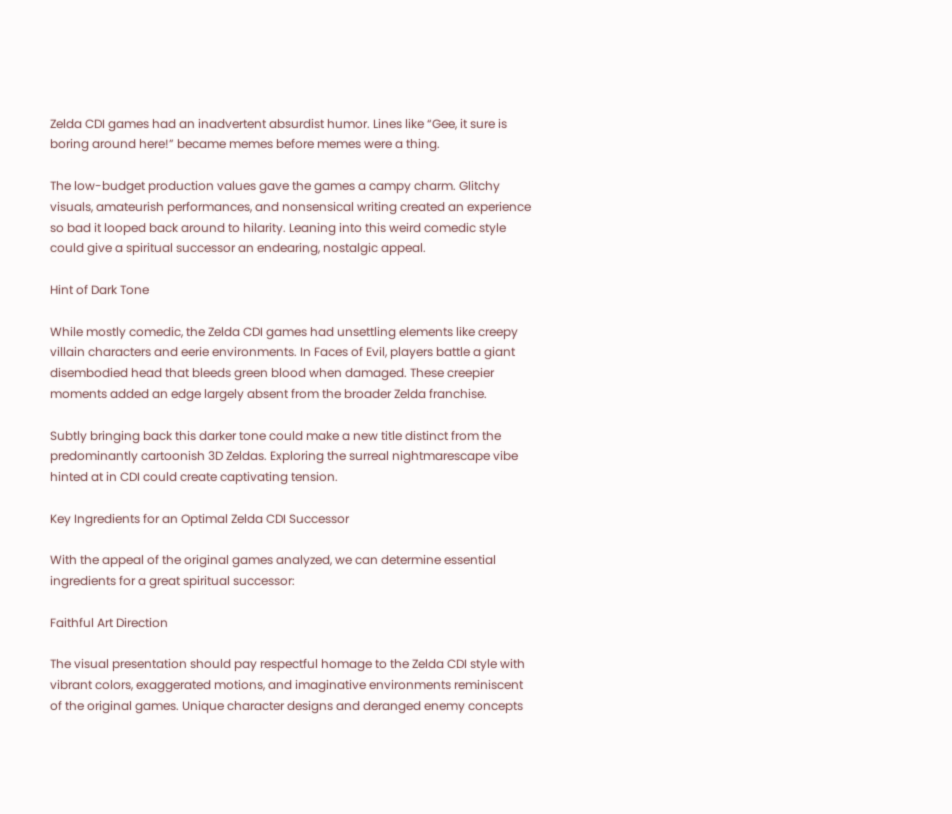Zelda CDI games had an inadvertent absurdist humor. Lines like “Gee, it sure is boring around here!” became memes before memes were a thing.

The low-budget production values gave the games a campy charm. Glitchy visuals, amateurish performances, and nonsensical writing created an experience so bad it looped back around to hilarity. Leaning into this weird comedic style could give a spiritual successor an endearing, nostalgic appeal.

Hint of Dark Tone

While mostly comedic, the Zelda CDI games had unsettling elements like creepy villain characters and eerie environments. In Faces of Evil, players battle a giant disembodied head that bleeds green blood when damaged. These creepier moments added an edge largely absent from the broader Zelda franchise.

Subtly bringing back this darker tone could make a new title distinct from the predominantly cartoonish 3D Zeldas. Exploring the surreal nightmarescape vibe hinted at in CDI could create captivating tension.

Key Ingredients for an Optimal Zelda CDI Successor

With the appeal of the original games analyzed, we can determine essential ingredients for a great spiritual successor:

Faithful Art Direction

The visual presentation should pay respectful homage to the Zelda CDI style with vibrant colors, exaggerated motions, and imaginative environments reminiscent of the original games. Unique character designs and deranged enemy concepts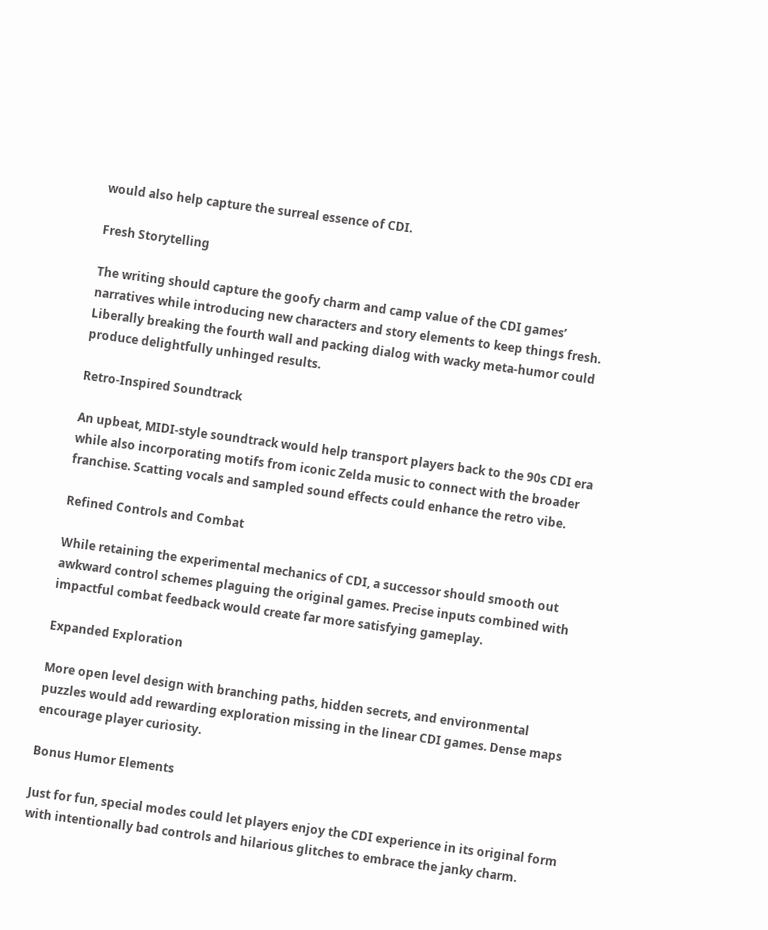would also help capture the surreal essence of CDI.

Fresh Storytelling

The writing should capture the goofy charm and camp value of the CDI games’ narratives while introducing new characters and story elements to keep things fresh. Liberally breaking the fourth wall and packing dialog with wacky meta-humor could produce delightfully unhinged results.

Retro-Inspired Soundtrack

An upbeat, MIDI-style soundtrack would help transport players back to the 90s CDI era while also incorporating motifs from iconic Zelda music to connect with the broader franchise. Scatting vocals and sampled sound effects could enhance the retro vibe.

Refined Controls and Combat

While retaining the experimental mechanics of CDI, a successor should smooth out awkward control schemes plaguing the original games. Precise inputs combined with impactful combat feedback would create far more satisfying gameplay.

Expanded Exploration

More open level design with branching paths, hidden secrets, and environmental puzzles would add rewarding exploration missing in the linear CDI games. Dense maps encourage player curiosity.

Bonus Humor Elements

Just for fun, special modes could let players enjoy the CDI experience in its original form with intentionally bad controls and hilarious glitches to embrace the janky charm.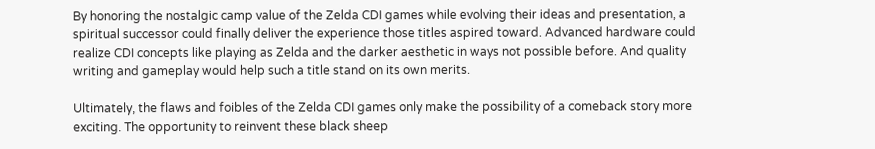By honoring the nostalgic camp value of the Zelda CDI games while evolving their ideas and presentation, a spiritual successor could finally deliver the experience those titles aspired toward. Advanced hardware could realize CDI concepts like playing as Zelda and the darker aesthetic in ways not possible before. And quality writing and gameplay would help such a title stand on its own merits.

Ultimately, the flaws and foibles of the Zelda CDI games only make the possibility of a comeback story more exciting. The opportunity to reinvent these black sheep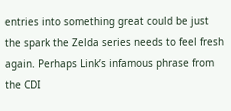entries into something great could be just the spark the Zelda series needs to feel fresh again. Perhaps Link’s infamous phrase from the CDI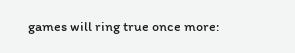games will ring true once more: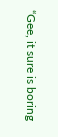“Gee, it sure is boring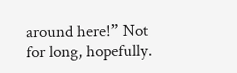around here!” Not for long, hopefully.